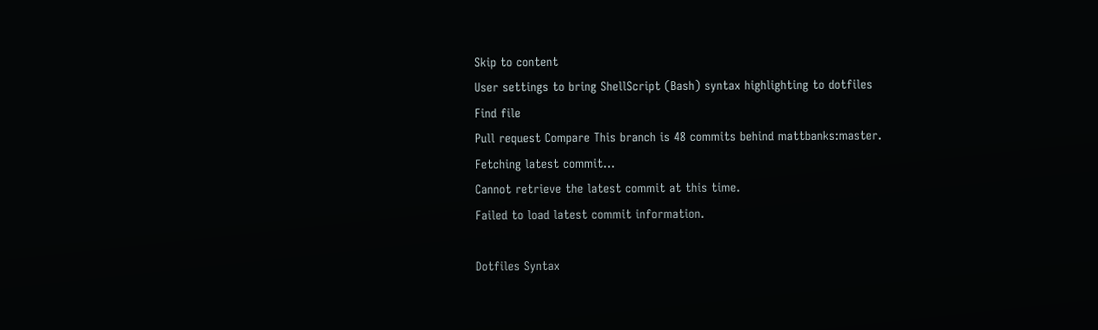Skip to content
User settings to bring ShellScript (Bash) syntax highlighting to dotfiles
Find file
Pull request Compare This branch is 48 commits behind mattbanks:master.
Fetching latest commit…
Cannot retrieve the latest commit at this time.
Failed to load latest commit information.

Dotfiles Syntax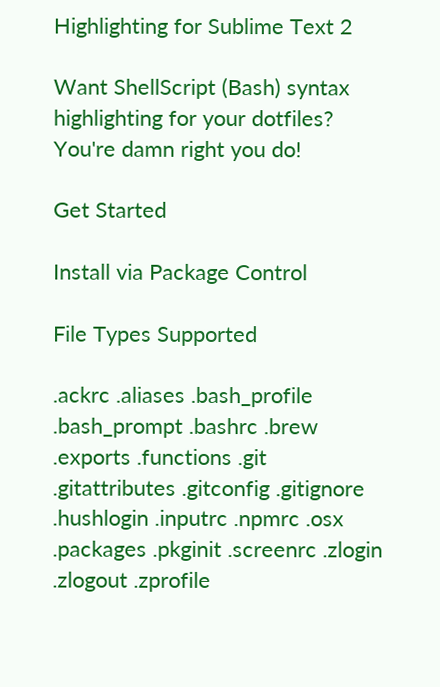Highlighting for Sublime Text 2

Want ShellScript (Bash) syntax highlighting for your dotfiles? You're damn right you do!

Get Started

Install via Package Control

File Types Supported

.ackrc .aliases .bash_profile .bash_prompt .bashrc .brew .exports .functions .git .gitattributes .gitconfig .gitignore .hushlogin .inputrc .npmrc .osx .packages .pkginit .screenrc .zlogin .zlogout .zprofile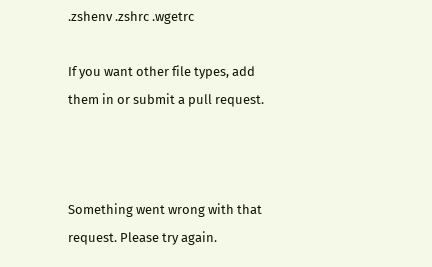.zshenv .zshrc .wgetrc

If you want other file types, add them in or submit a pull request.



Something went wrong with that request. Please try again.